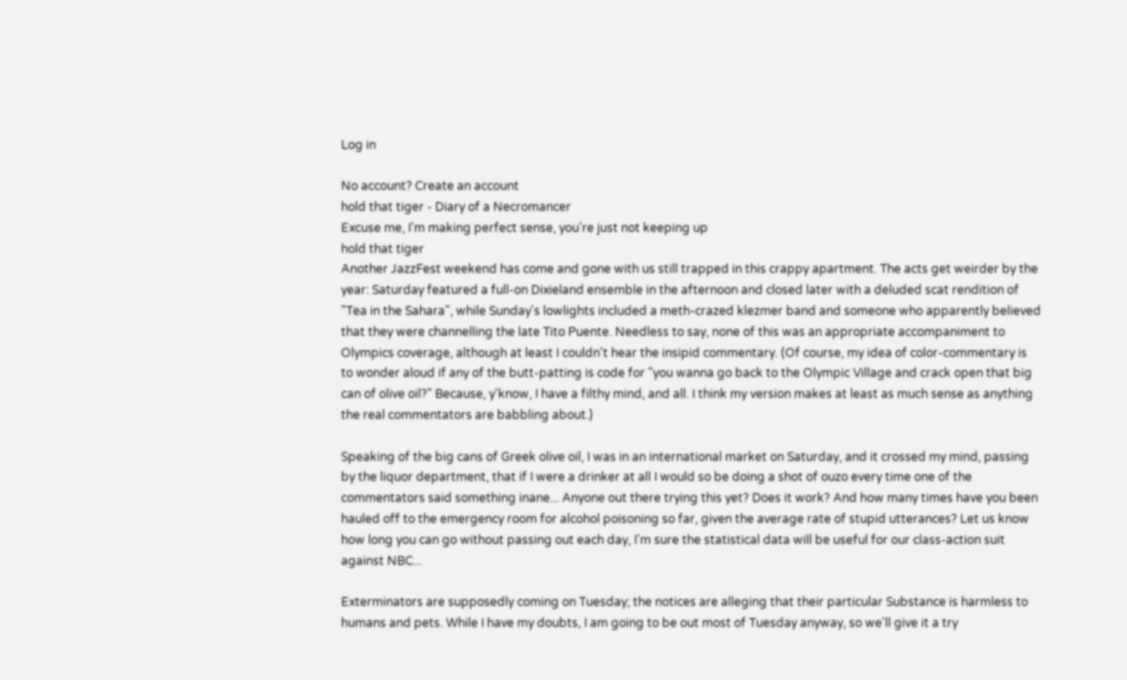Log in

No account? Create an account
hold that tiger - Diary of a Necromancer
Excuse me, I'm making perfect sense, you're just not keeping up
hold that tiger
Another JazzFest weekend has come and gone with us still trapped in this crappy apartment. The acts get weirder by the year: Saturday featured a full-on Dixieland ensemble in the afternoon and closed later with a deluded scat rendition of "Tea in the Sahara", while Sunday's lowlights included a meth-crazed klezmer band and someone who apparently believed that they were channelling the late Tito Puente. Needless to say, none of this was an appropriate accompaniment to Olympics coverage, although at least I couldn't hear the insipid commentary. (Of course, my idea of color-commentary is to wonder aloud if any of the butt-patting is code for "you wanna go back to the Olympic Village and crack open that big can of olive oil?" Because, y'know, I have a filthy mind, and all. I think my version makes at least as much sense as anything the real commentators are babbling about.)

Speaking of the big cans of Greek olive oil, I was in an international market on Saturday, and it crossed my mind, passing by the liquor department, that if I were a drinker at all I would so be doing a shot of ouzo every time one of the commentators said something inane... Anyone out there trying this yet? Does it work? And how many times have you been hauled off to the emergency room for alcohol poisoning so far, given the average rate of stupid utterances? Let us know how long you can go without passing out each day, I'm sure the statistical data will be useful for our class-action suit against NBC...

Exterminators are supposedly coming on Tuesday; the notices are alleging that their particular Substance is harmless to humans and pets. While I have my doubts, I am going to be out most of Tuesday anyway, so we'll give it a try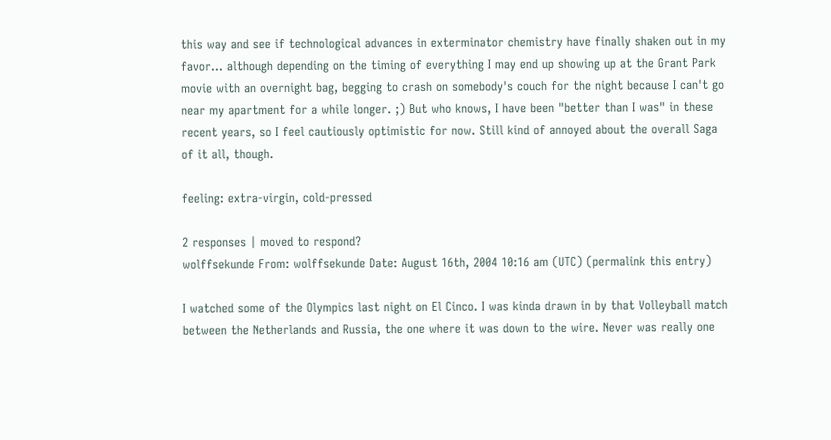this way and see if technological advances in exterminator chemistry have finally shaken out in my favor... although depending on the timing of everything I may end up showing up at the Grant Park movie with an overnight bag, begging to crash on somebody's couch for the night because I can't go near my apartment for a while longer. ;) But who knows, I have been "better than I was" in these recent years, so I feel cautiously optimistic for now. Still kind of annoyed about the overall Saga of it all, though.

feeling: extra-virgin, cold-pressed

2 responses | moved to respond?
wolffsekunde From: wolffsekunde Date: August 16th, 2004 10:16 am (UTC) (permalink this entry)

I watched some of the Olympics last night on El Cinco. I was kinda drawn in by that Volleyball match between the Netherlands and Russia, the one where it was down to the wire. Never was really one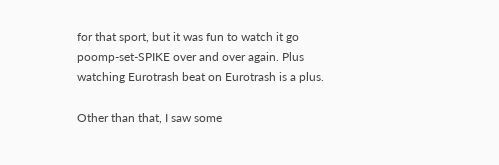for that sport, but it was fun to watch it go poomp-set-SPIKE over and over again. Plus watching Eurotrash beat on Eurotrash is a plus.

Other than that, I saw some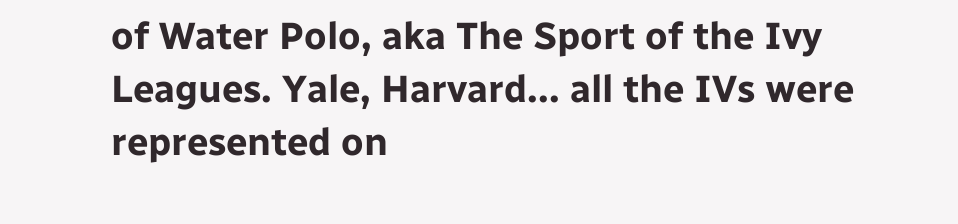of Water Polo, aka The Sport of the Ivy Leagues. Yale, Harvard... all the IVs were represented on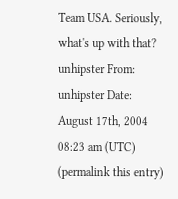Team USA. Seriously, what's up with that?
unhipster From: unhipster Date: August 17th, 2004 08:23 am (UTC) (permalink this entry)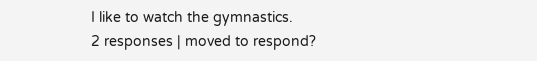I like to watch the gymnastics.
2 responses | moved to respond?